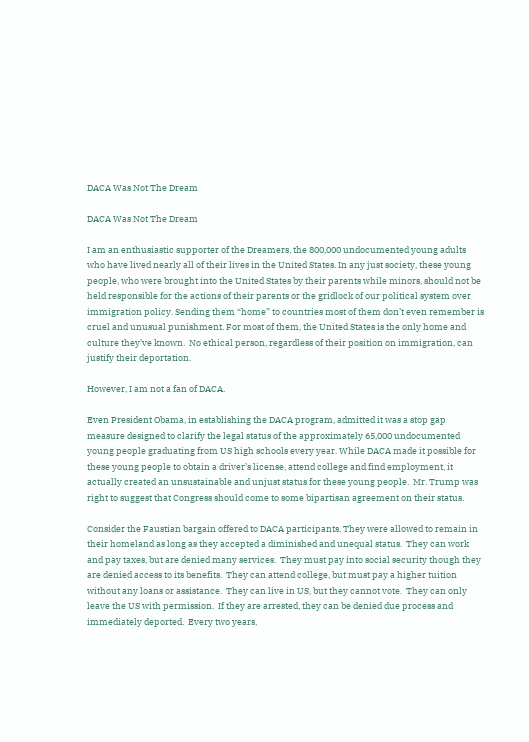DACA Was Not The Dream

DACA Was Not The Dream

I am an enthusiastic supporter of the Dreamers, the 800,000 undocumented young adults who have lived nearly all of their lives in the United States. In any just society, these young people, who were brought into the United States by their parents while minors, should not be held responsible for the actions of their parents or the gridlock of our political system over immigration policy. Sending them “home” to countries most of them don’t even remember is cruel and unusual punishment. For most of them, the United States is the only home and culture they’ve known.  No ethical person, regardless of their position on immigration, can justify their deportation.

However, I am not a fan of DACA.

Even President Obama, in establishing the DACA program, admitted it was a stop gap measure designed to clarify the legal status of the approximately 65,000 undocumented young people graduating from US high schools every year. While DACA made it possible for these young people to obtain a driver’s license, attend college and find employment, it actually created an unsustainable and unjust status for these young people.  Mr. Trump was right to suggest that Congress should come to some bipartisan agreement on their status.

Consider the Faustian bargain offered to DACA participants. They were allowed to remain in their homeland as long as they accepted a diminished and unequal status.  They can work and pay taxes, but are denied many services.  They must pay into social security though they are denied access to its benefits.  They can attend college, but must pay a higher tuition without any loans or assistance.  They can live in US, but they cannot vote.  They can only leave the US with permission.  If they are arrested, they can be denied due process and immediately deported.  Every two years,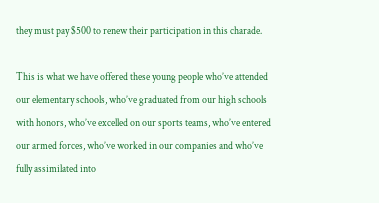they must pay $500 to renew their participation in this charade.

This is what we have offered these young people who’ve attended our elementary schools, who’ve graduated from our high schools with honors, who’ve excelled on our sports teams, who’ve entered our armed forces, who’ve worked in our companies and who’ve fully assimilated into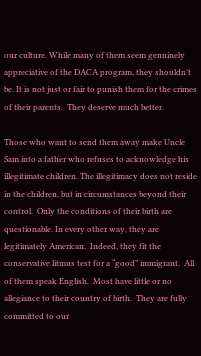our culture. While many of them seem genuinely appreciative of the DACA program, they shouldn’t be. It is not just or fair to punish them for the crimes of their parents.  They deserve much better.

Those who want to send them away make Uncle Sam into a father who refuses to acknowledge his illegitimate children. The illegitimacy does not reside in the children, but in circumstances beyond their control.  Only the conditions of their birth are questionable. In every other way, they are legitimately American.  Indeed, they fit the conservative litmus test for a “good” immigrant.  All of them speak English.  Most have little or no allegiance to their country of birth.  They are fully committed to our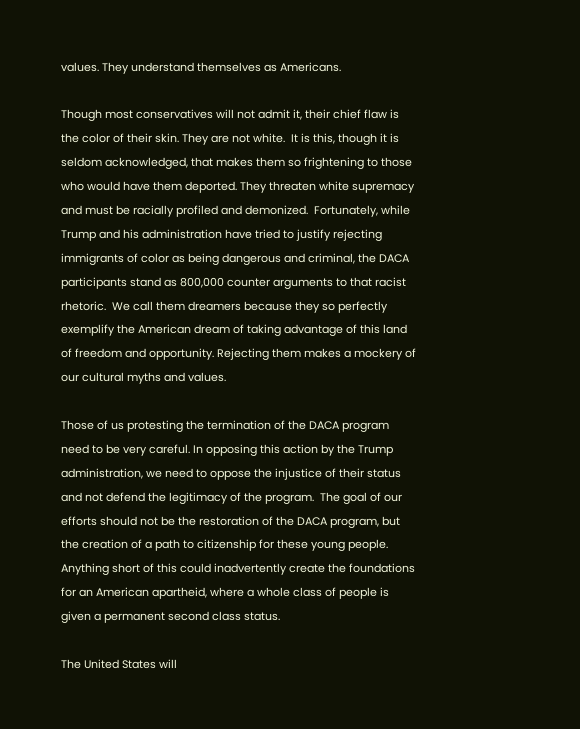values. They understand themselves as Americans.

Though most conservatives will not admit it, their chief flaw is the color of their skin. They are not white.  It is this, though it is seldom acknowledged, that makes them so frightening to those who would have them deported. They threaten white supremacy and must be racially profiled and demonized.  Fortunately, while Trump and his administration have tried to justify rejecting immigrants of color as being dangerous and criminal, the DACA participants stand as 800,000 counter arguments to that racist rhetoric.  We call them dreamers because they so perfectly exemplify the American dream of taking advantage of this land of freedom and opportunity. Rejecting them makes a mockery of our cultural myths and values.

Those of us protesting the termination of the DACA program need to be very careful. In opposing this action by the Trump administration, we need to oppose the injustice of their status and not defend the legitimacy of the program.  The goal of our efforts should not be the restoration of the DACA program, but the creation of a path to citizenship for these young people.  Anything short of this could inadvertently create the foundations for an American apartheid, where a whole class of people is given a permanent second class status.

The United States will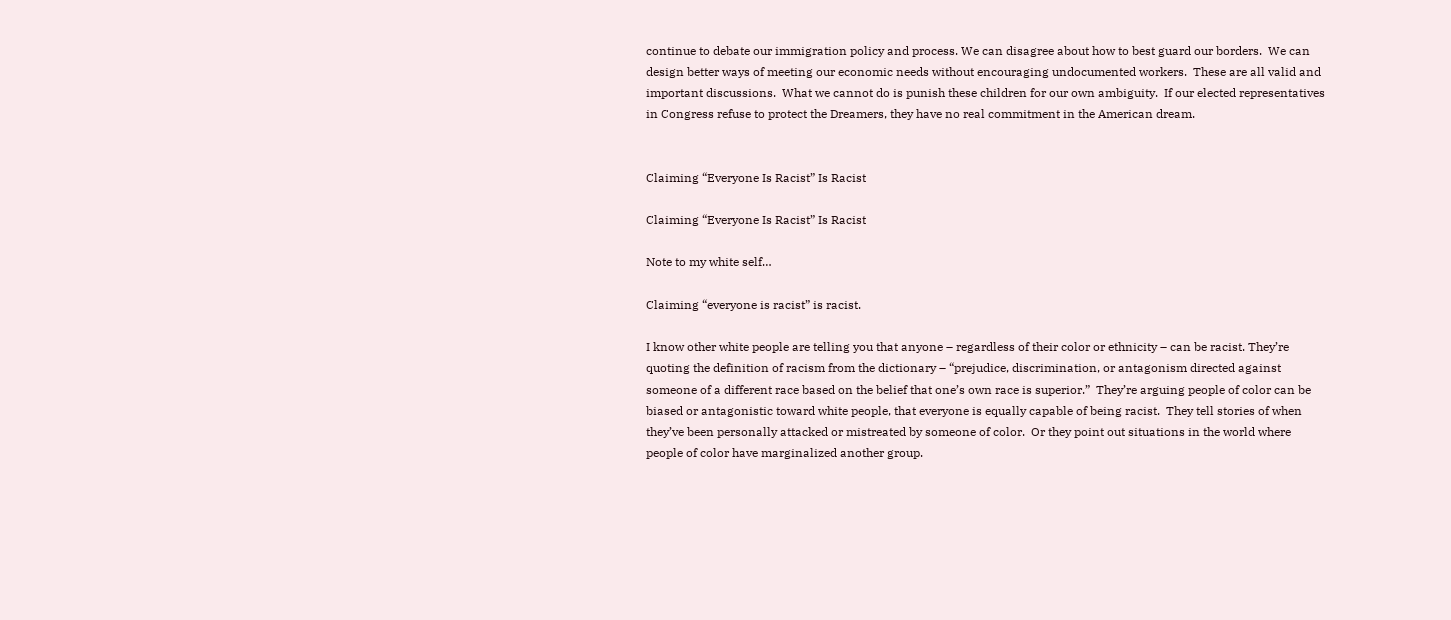continue to debate our immigration policy and process. We can disagree about how to best guard our borders.  We can design better ways of meeting our economic needs without encouraging undocumented workers.  These are all valid and important discussions.  What we cannot do is punish these children for our own ambiguity.  If our elected representatives in Congress refuse to protect the Dreamers, they have no real commitment in the American dream.


Claiming “Everyone Is Racist” Is Racist

Claiming “Everyone Is Racist” Is Racist

Note to my white self…

Claiming “everyone is racist” is racist.

I know other white people are telling you that anyone – regardless of their color or ethnicity – can be racist. They’re quoting the definition of racism from the dictionary – “prejudice, discrimination, or antagonism directed against someone of a different race based on the belief that one’s own race is superior.”  They’re arguing people of color can be biased or antagonistic toward white people, that everyone is equally capable of being racist.  They tell stories of when they’ve been personally attacked or mistreated by someone of color.  Or they point out situations in the world where people of color have marginalized another group.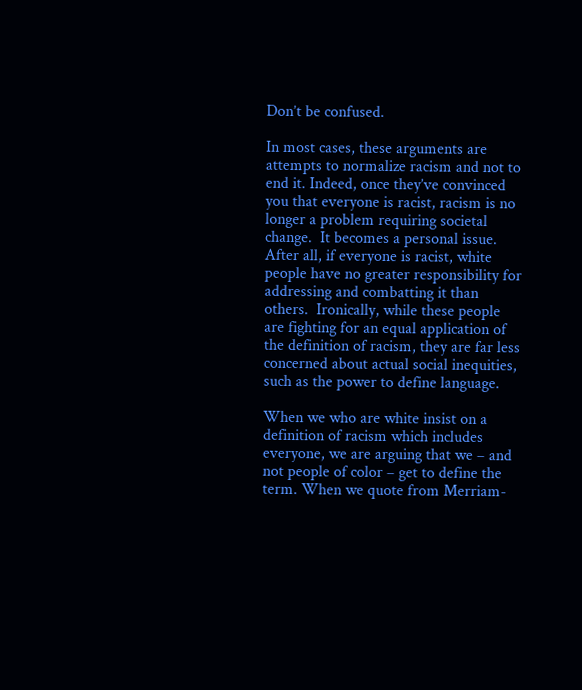Don’t be confused.

In most cases, these arguments are attempts to normalize racism and not to end it. Indeed, once they’ve convinced you that everyone is racist, racism is no longer a problem requiring societal change.  It becomes a personal issue.  After all, if everyone is racist, white people have no greater responsibility for addressing and combatting it than others.  Ironically, while these people are fighting for an equal application of the definition of racism, they are far less concerned about actual social inequities, such as the power to define language.

When we who are white insist on a definition of racism which includes everyone, we are arguing that we – and not people of color – get to define the term. When we quote from Merriam-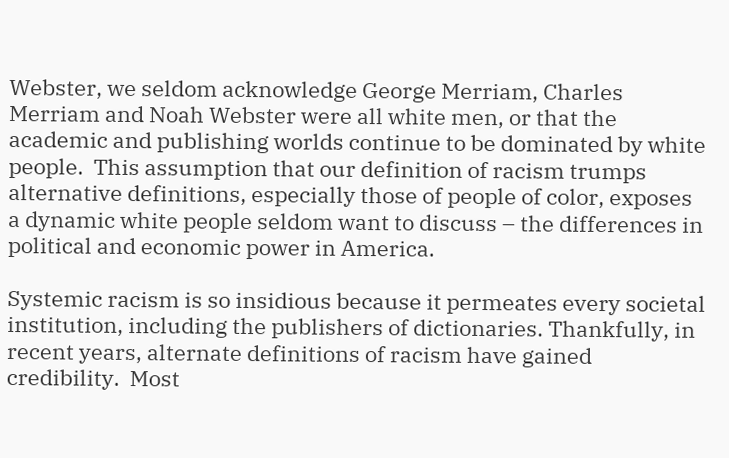Webster, we seldom acknowledge George Merriam, Charles Merriam and Noah Webster were all white men, or that the academic and publishing worlds continue to be dominated by white people.  This assumption that our definition of racism trumps alternative definitions, especially those of people of color, exposes a dynamic white people seldom want to discuss – the differences in political and economic power in America.

Systemic racism is so insidious because it permeates every societal institution, including the publishers of dictionaries. Thankfully, in recent years, alternate definitions of racism have gained credibility.  Most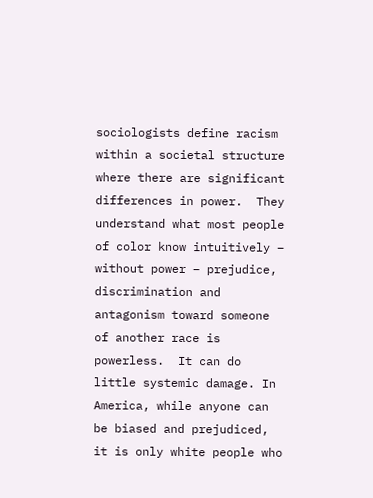sociologists define racism within a societal structure where there are significant differences in power.  They understand what most people of color know intuitively – without power – prejudice, discrimination and antagonism toward someone of another race is powerless.  It can do little systemic damage. In America, while anyone can be biased and prejudiced, it is only white people who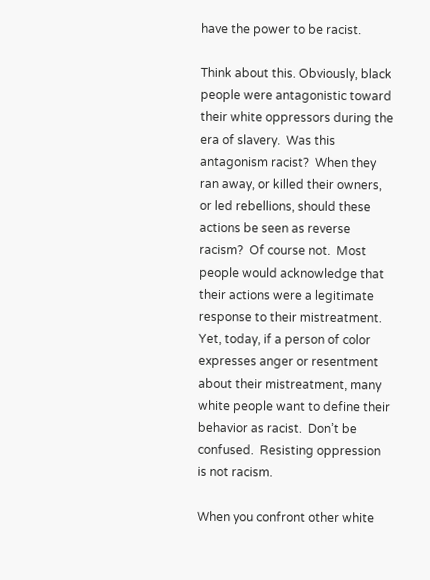have the power to be racist.

Think about this. Obviously, black people were antagonistic toward their white oppressors during the era of slavery.  Was this antagonism racist?  When they ran away, or killed their owners, or led rebellions, should these actions be seen as reverse racism?  Of course not.  Most people would acknowledge that their actions were a legitimate response to their mistreatment.  Yet, today, if a person of color expresses anger or resentment about their mistreatment, many white people want to define their behavior as racist.  Don’t be confused.  Resisting oppression is not racism.

When you confront other white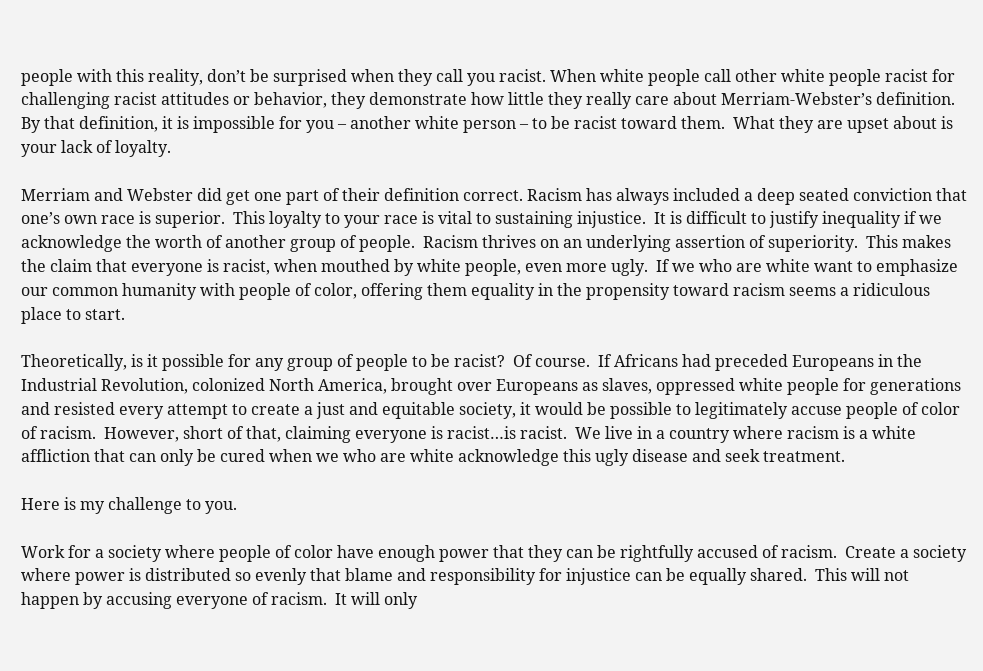people with this reality, don’t be surprised when they call you racist. When white people call other white people racist for challenging racist attitudes or behavior, they demonstrate how little they really care about Merriam-Webster’s definition.  By that definition, it is impossible for you – another white person – to be racist toward them.  What they are upset about is your lack of loyalty.

Merriam and Webster did get one part of their definition correct. Racism has always included a deep seated conviction that one’s own race is superior.  This loyalty to your race is vital to sustaining injustice.  It is difficult to justify inequality if we acknowledge the worth of another group of people.  Racism thrives on an underlying assertion of superiority.  This makes the claim that everyone is racist, when mouthed by white people, even more ugly.  If we who are white want to emphasize our common humanity with people of color, offering them equality in the propensity toward racism seems a ridiculous place to start.

Theoretically, is it possible for any group of people to be racist?  Of course.  If Africans had preceded Europeans in the Industrial Revolution, colonized North America, brought over Europeans as slaves, oppressed white people for generations and resisted every attempt to create a just and equitable society, it would be possible to legitimately accuse people of color of racism.  However, short of that, claiming everyone is racist…is racist.  We live in a country where racism is a white affliction that can only be cured when we who are white acknowledge this ugly disease and seek treatment.

Here is my challenge to you.

Work for a society where people of color have enough power that they can be rightfully accused of racism.  Create a society where power is distributed so evenly that blame and responsibility for injustice can be equally shared.  This will not happen by accusing everyone of racism.  It will only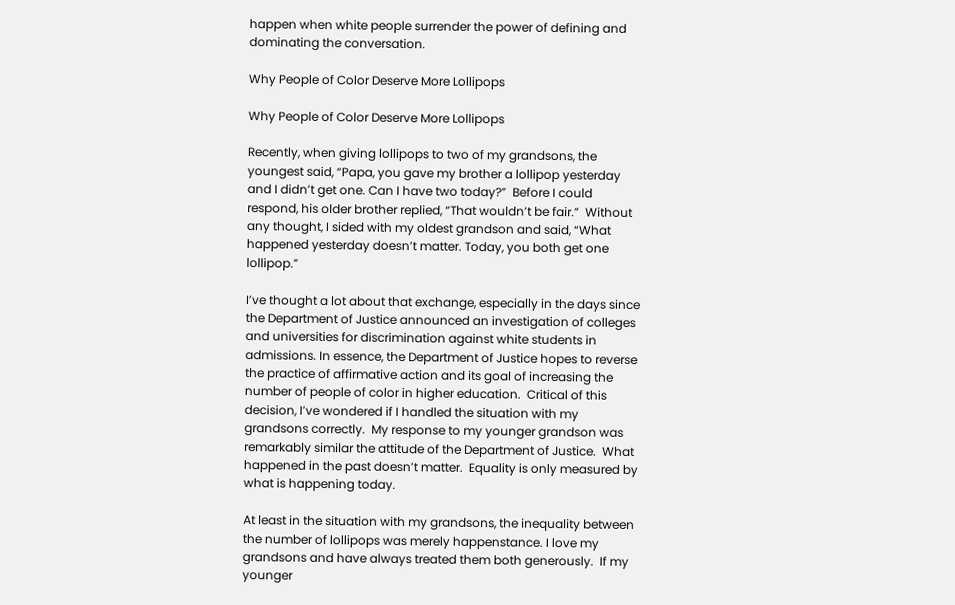happen when white people surrender the power of defining and dominating the conversation.

Why People of Color Deserve More Lollipops

Why People of Color Deserve More Lollipops

Recently, when giving lollipops to two of my grandsons, the youngest said, “Papa, you gave my brother a lollipop yesterday and I didn’t get one. Can I have two today?”  Before I could respond, his older brother replied, “That wouldn’t be fair.”  Without any thought, I sided with my oldest grandson and said, “What happened yesterday doesn’t matter. Today, you both get one lollipop.”

I’ve thought a lot about that exchange, especially in the days since the Department of Justice announced an investigation of colleges and universities for discrimination against white students in admissions. In essence, the Department of Justice hopes to reverse the practice of affirmative action and its goal of increasing the number of people of color in higher education.  Critical of this decision, I’ve wondered if I handled the situation with my grandsons correctly.  My response to my younger grandson was remarkably similar the attitude of the Department of Justice.  What happened in the past doesn’t matter.  Equality is only measured by what is happening today.

At least in the situation with my grandsons, the inequality between the number of lollipops was merely happenstance. I love my grandsons and have always treated them both generously.  If my younger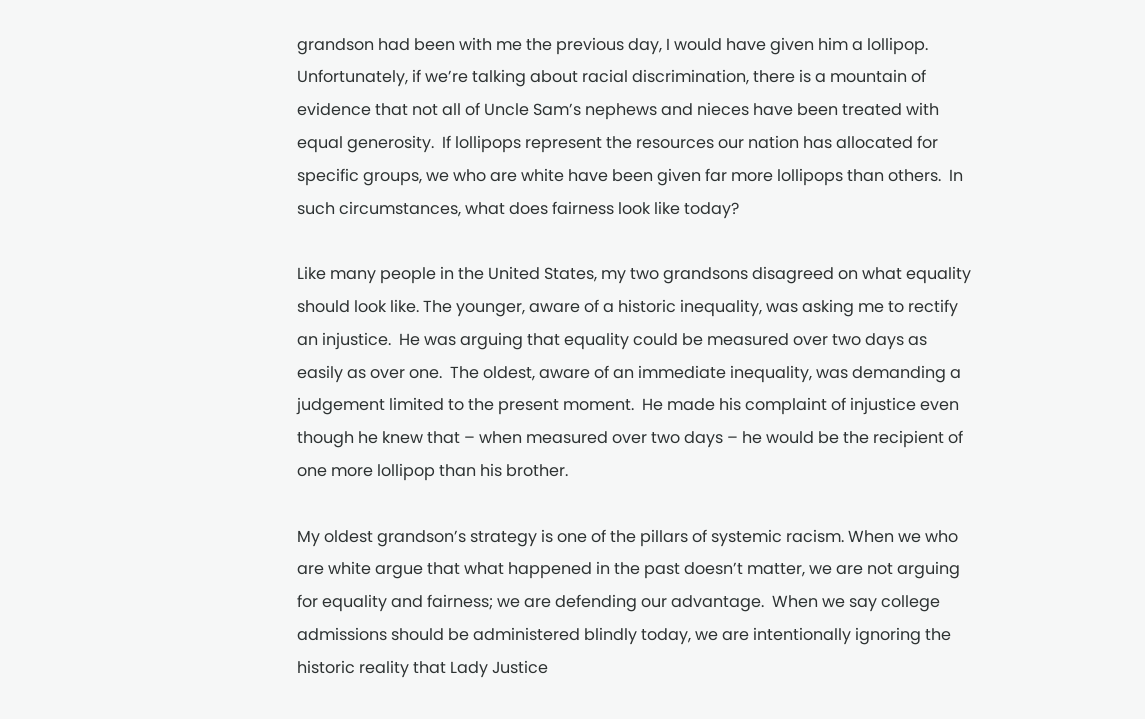grandson had been with me the previous day, I would have given him a lollipop.  Unfortunately, if we’re talking about racial discrimination, there is a mountain of evidence that not all of Uncle Sam’s nephews and nieces have been treated with equal generosity.  If lollipops represent the resources our nation has allocated for specific groups, we who are white have been given far more lollipops than others.  In such circumstances, what does fairness look like today?

Like many people in the United States, my two grandsons disagreed on what equality should look like. The younger, aware of a historic inequality, was asking me to rectify an injustice.  He was arguing that equality could be measured over two days as easily as over one.  The oldest, aware of an immediate inequality, was demanding a judgement limited to the present moment.  He made his complaint of injustice even though he knew that – when measured over two days – he would be the recipient of one more lollipop than his brother.

My oldest grandson’s strategy is one of the pillars of systemic racism. When we who are white argue that what happened in the past doesn’t matter, we are not arguing for equality and fairness; we are defending our advantage.  When we say college admissions should be administered blindly today, we are intentionally ignoring the historic reality that Lady Justice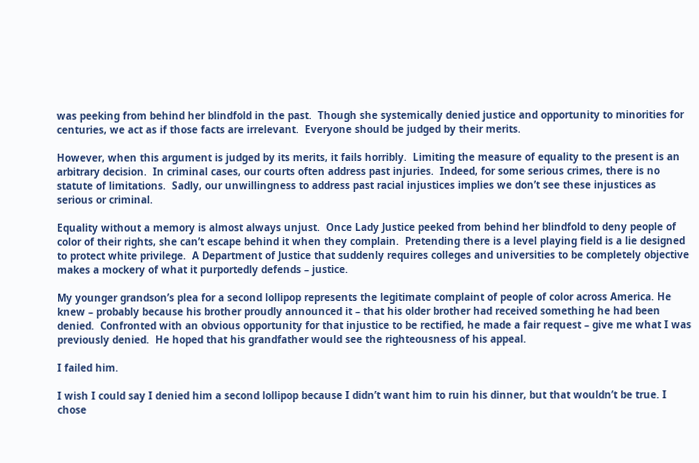was peeking from behind her blindfold in the past.  Though she systemically denied justice and opportunity to minorities for centuries, we act as if those facts are irrelevant.  Everyone should be judged by their merits.

However, when this argument is judged by its merits, it fails horribly.  Limiting the measure of equality to the present is an arbitrary decision.  In criminal cases, our courts often address past injuries.  Indeed, for some serious crimes, there is no statute of limitations.  Sadly, our unwillingness to address past racial injustices implies we don’t see these injustices as serious or criminal.

Equality without a memory is almost always unjust.  Once Lady Justice peeked from behind her blindfold to deny people of color of their rights, she can’t escape behind it when they complain.  Pretending there is a level playing field is a lie designed to protect white privilege.  A Department of Justice that suddenly requires colleges and universities to be completely objective makes a mockery of what it purportedly defends – justice.

My younger grandson’s plea for a second lollipop represents the legitimate complaint of people of color across America. He knew – probably because his brother proudly announced it – that his older brother had received something he had been denied.  Confronted with an obvious opportunity for that injustice to be rectified, he made a fair request – give me what I was previously denied.  He hoped that his grandfather would see the righteousness of his appeal.

I failed him.

I wish I could say I denied him a second lollipop because I didn’t want him to ruin his dinner, but that wouldn’t be true. I chose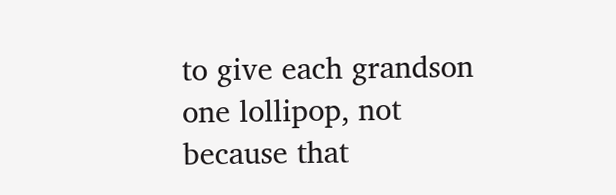to give each grandson one lollipop, not because that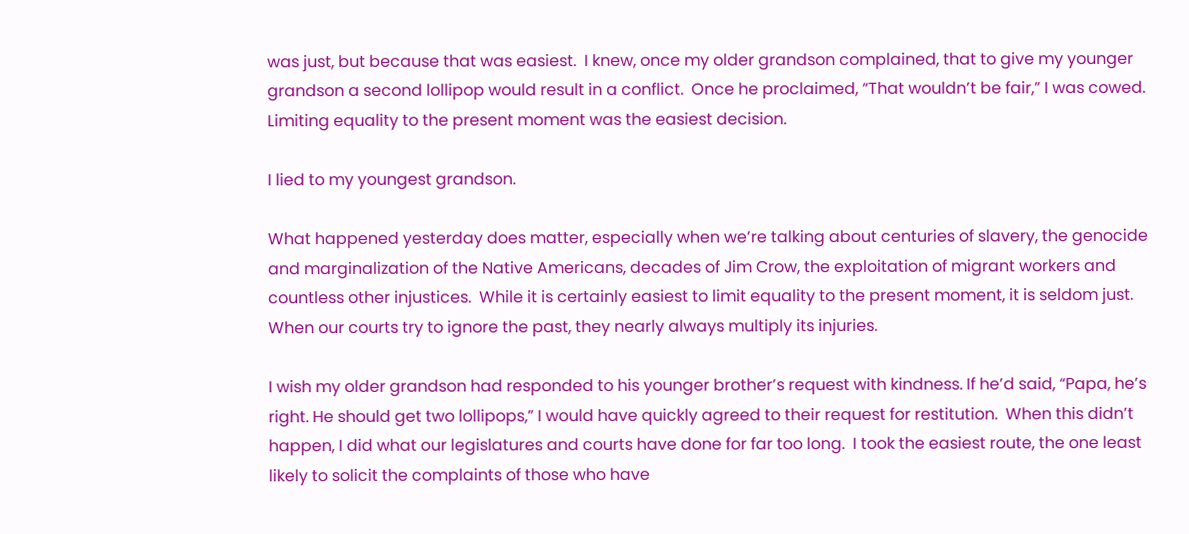was just, but because that was easiest.  I knew, once my older grandson complained, that to give my younger grandson a second lollipop would result in a conflict.  Once he proclaimed, “That wouldn’t be fair,” I was cowed.  Limiting equality to the present moment was the easiest decision.

I lied to my youngest grandson.

What happened yesterday does matter, especially when we’re talking about centuries of slavery, the genocide and marginalization of the Native Americans, decades of Jim Crow, the exploitation of migrant workers and countless other injustices.  While it is certainly easiest to limit equality to the present moment, it is seldom just.  When our courts try to ignore the past, they nearly always multiply its injuries.

I wish my older grandson had responded to his younger brother’s request with kindness. If he’d said, “Papa, he’s right. He should get two lollipops,” I would have quickly agreed to their request for restitution.  When this didn’t happen, I did what our legislatures and courts have done for far too long.  I took the easiest route, the one least likely to solicit the complaints of those who have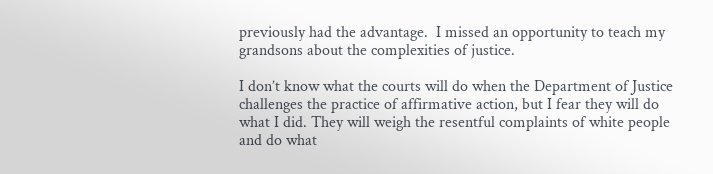previously had the advantage.  I missed an opportunity to teach my grandsons about the complexities of justice.

I don’t know what the courts will do when the Department of Justice challenges the practice of affirmative action, but I fear they will do what I did. They will weigh the resentful complaints of white people and do what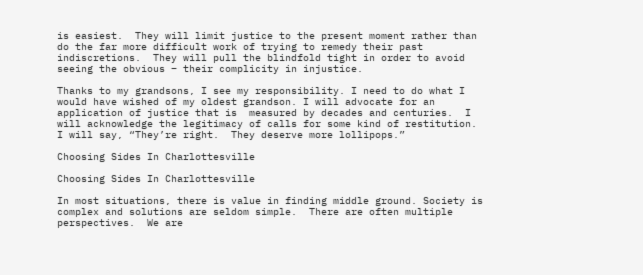is easiest.  They will limit justice to the present moment rather than do the far more difficult work of trying to remedy their past indiscretions.  They will pull the blindfold tight in order to avoid seeing the obvious – their complicity in injustice.

Thanks to my grandsons, I see my responsibility. I need to do what I would have wished of my oldest grandson. I will advocate for an application of justice that is  measured by decades and centuries.  I will acknowledge the legitimacy of calls for some kind of restitution.  I will say, “They’re right.  They deserve more lollipops.”

Choosing Sides In Charlottesville

Choosing Sides In Charlottesville

In most situations, there is value in finding middle ground. Society is complex and solutions are seldom simple.  There are often multiple perspectives.  We are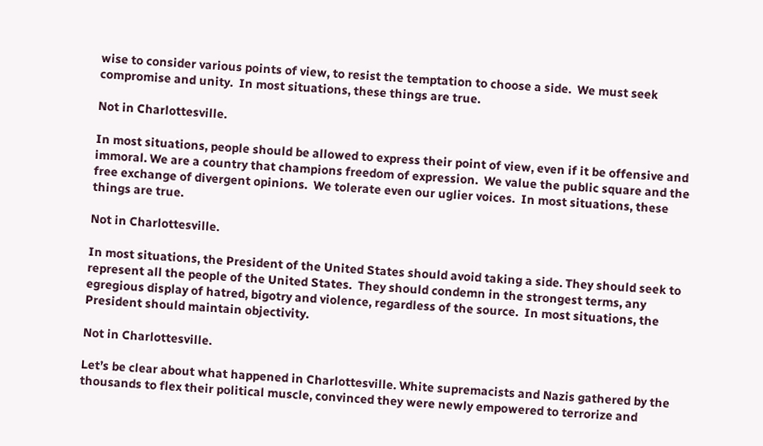wise to consider various points of view, to resist the temptation to choose a side.  We must seek compromise and unity.  In most situations, these things are true.

Not in Charlottesville.

In most situations, people should be allowed to express their point of view, even if it be offensive and immoral. We are a country that champions freedom of expression.  We value the public square and the free exchange of divergent opinions.  We tolerate even our uglier voices.  In most situations, these things are true.

Not in Charlottesville.

In most situations, the President of the United States should avoid taking a side. They should seek to represent all the people of the United States.  They should condemn in the strongest terms, any egregious display of hatred, bigotry and violence, regardless of the source.  In most situations, the President should maintain objectivity.

Not in Charlottesville.

Let’s be clear about what happened in Charlottesville. White supremacists and Nazis gathered by the thousands to flex their political muscle, convinced they were newly empowered to terrorize and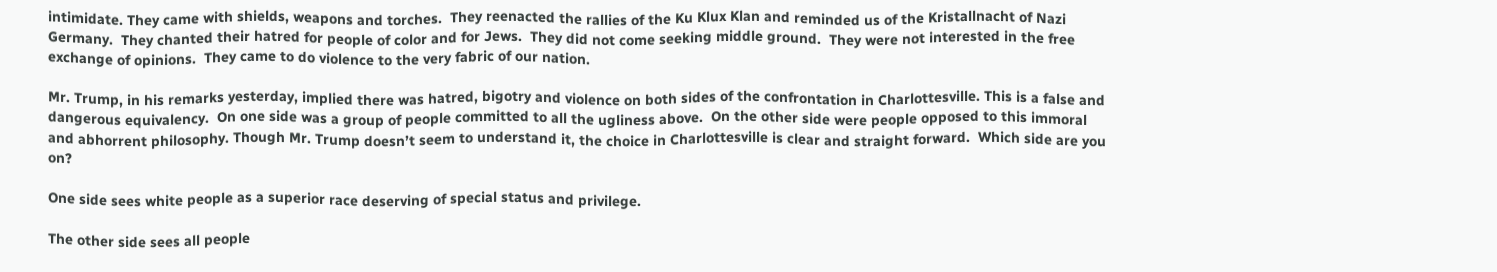intimidate. They came with shields, weapons and torches.  They reenacted the rallies of the Ku Klux Klan and reminded us of the Kristallnacht of Nazi Germany.  They chanted their hatred for people of color and for Jews.  They did not come seeking middle ground.  They were not interested in the free exchange of opinions.  They came to do violence to the very fabric of our nation.

Mr. Trump, in his remarks yesterday, implied there was hatred, bigotry and violence on both sides of the confrontation in Charlottesville. This is a false and dangerous equivalency.  On one side was a group of people committed to all the ugliness above.  On the other side were people opposed to this immoral and abhorrent philosophy. Though Mr. Trump doesn’t seem to understand it, the choice in Charlottesville is clear and straight forward.  Which side are you on?

One side sees white people as a superior race deserving of special status and privilege.

The other side sees all people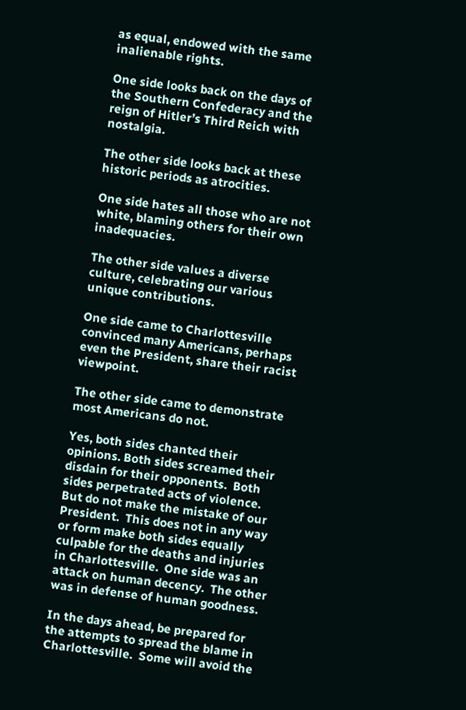as equal, endowed with the same inalienable rights.

One side looks back on the days of the Southern Confederacy and the reign of Hitler’s Third Reich with nostalgia.

The other side looks back at these historic periods as atrocities.

One side hates all those who are not white, blaming others for their own inadequacies.

The other side values a diverse culture, celebrating our various unique contributions.

One side came to Charlottesville convinced many Americans, perhaps even the President, share their racist viewpoint.

The other side came to demonstrate most Americans do not.

Yes, both sides chanted their opinions. Both sides screamed their disdain for their opponents.  Both sides perpetrated acts of violence.  But do not make the mistake of our President.  This does not in any way or form make both sides equally culpable for the deaths and injuries in Charlottesville.  One side was an attack on human decency.  The other was in defense of human goodness.

In the days ahead, be prepared for the attempts to spread the blame in Charlottesville.  Some will avoid the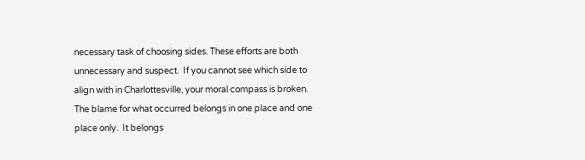necessary task of choosing sides. These efforts are both unnecessary and suspect.  If you cannot see which side to align with in Charlottesville, your moral compass is broken.  The blame for what occurred belongs in one place and one place only.  It belongs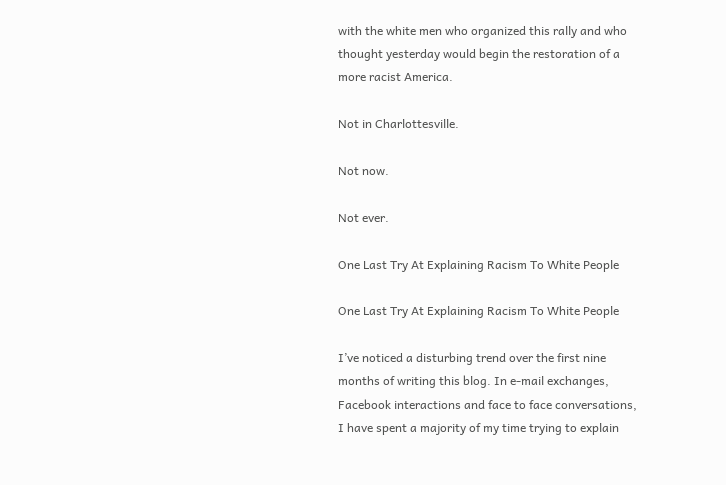with the white men who organized this rally and who thought yesterday would begin the restoration of a more racist America.

Not in Charlottesville.

Not now.

Not ever.

One Last Try At Explaining Racism To White People

One Last Try At Explaining Racism To White People

I’ve noticed a disturbing trend over the first nine months of writing this blog. In e-mail exchanges, Facebook interactions and face to face conversations, I have spent a majority of my time trying to explain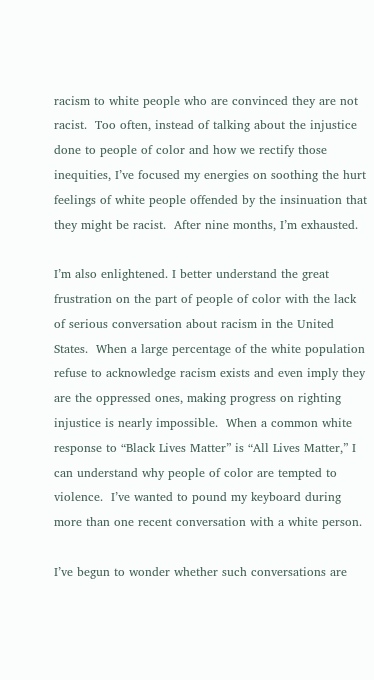racism to white people who are convinced they are not racist.  Too often, instead of talking about the injustice done to people of color and how we rectify those inequities, I’ve focused my energies on soothing the hurt feelings of white people offended by the insinuation that they might be racist.  After nine months, I’m exhausted.

I’m also enlightened. I better understand the great frustration on the part of people of color with the lack of serious conversation about racism in the United States.  When a large percentage of the white population refuse to acknowledge racism exists and even imply they are the oppressed ones, making progress on righting injustice is nearly impossible.  When a common white response to “Black Lives Matter” is “All Lives Matter,” I can understand why people of color are tempted to violence.  I’ve wanted to pound my keyboard during more than one recent conversation with a white person.

I’ve begun to wonder whether such conversations are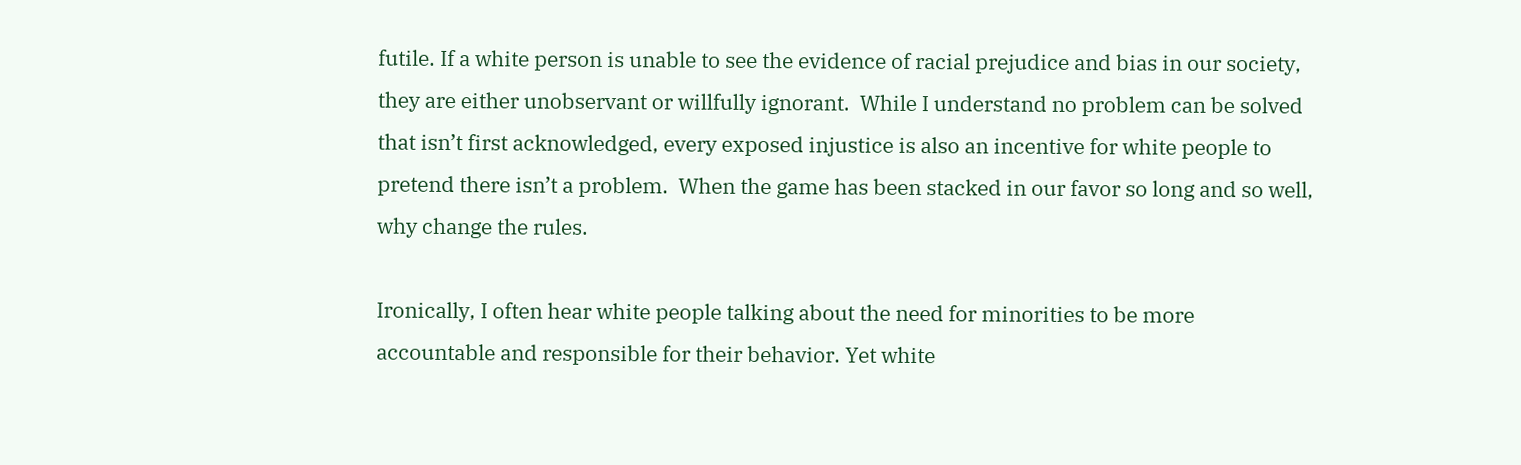futile. If a white person is unable to see the evidence of racial prejudice and bias in our society, they are either unobservant or willfully ignorant.  While I understand no problem can be solved that isn’t first acknowledged, every exposed injustice is also an incentive for white people to pretend there isn’t a problem.  When the game has been stacked in our favor so long and so well, why change the rules.

Ironically, I often hear white people talking about the need for minorities to be more accountable and responsible for their behavior. Yet white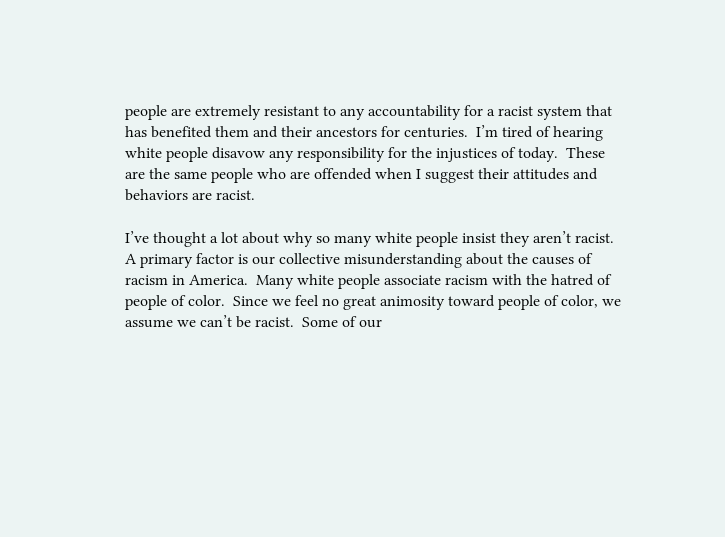people are extremely resistant to any accountability for a racist system that has benefited them and their ancestors for centuries.  I’m tired of hearing white people disavow any responsibility for the injustices of today.  These are the same people who are offended when I suggest their attitudes and behaviors are racist.

I’ve thought a lot about why so many white people insist they aren’t racist.  A primary factor is our collective misunderstanding about the causes of racism in America.  Many white people associate racism with the hatred of people of color.  Since we feel no great animosity toward people of color, we assume we can’t be racist.  Some of our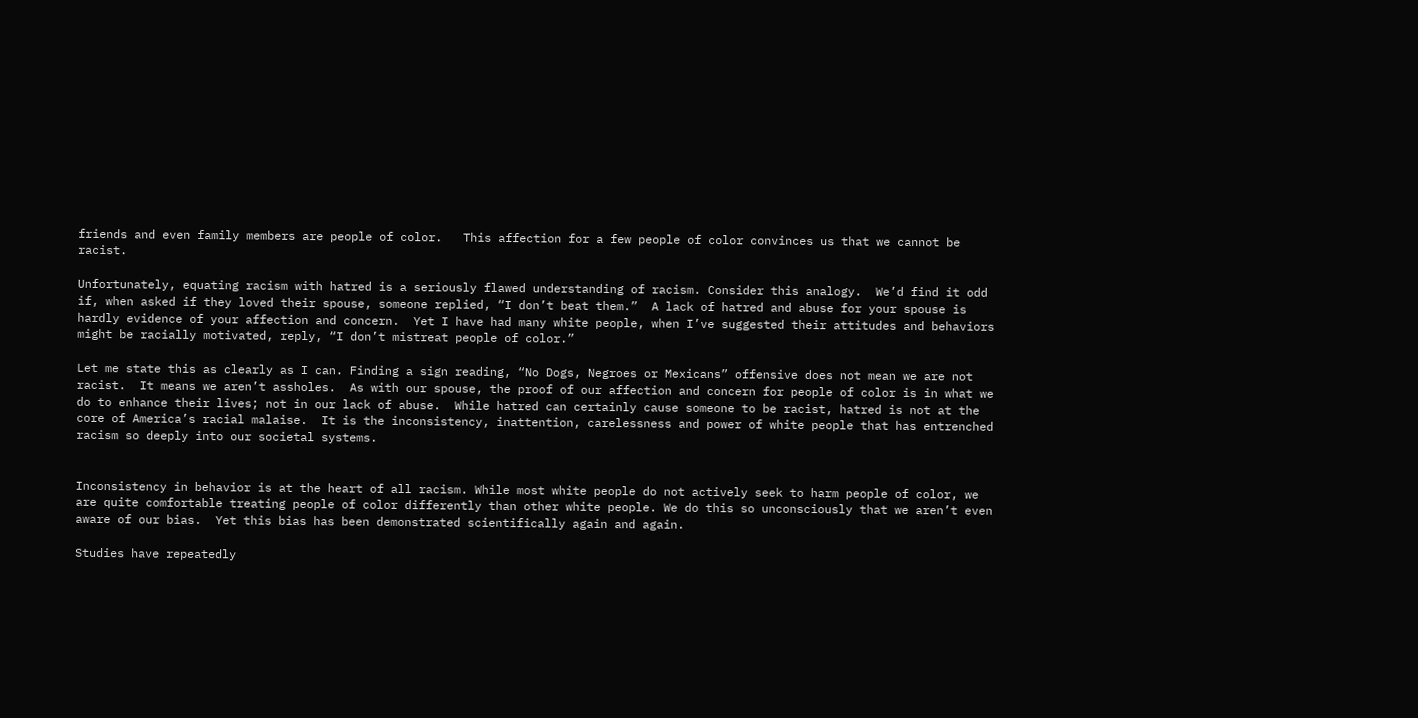friends and even family members are people of color.   This affection for a few people of color convinces us that we cannot be racist.

Unfortunately, equating racism with hatred is a seriously flawed understanding of racism. Consider this analogy.  We’d find it odd if, when asked if they loved their spouse, someone replied, “I don’t beat them.”  A lack of hatred and abuse for your spouse is hardly evidence of your affection and concern.  Yet I have had many white people, when I’ve suggested their attitudes and behaviors might be racially motivated, reply, “I don’t mistreat people of color.”

Let me state this as clearly as I can. Finding a sign reading, “No Dogs, Negroes or Mexicans” offensive does not mean we are not racist.  It means we aren’t assholes.  As with our spouse, the proof of our affection and concern for people of color is in what we do to enhance their lives; not in our lack of abuse.  While hatred can certainly cause someone to be racist, hatred is not at the core of America’s racial malaise.  It is the inconsistency, inattention, carelessness and power of white people that has entrenched racism so deeply into our societal systems.


Inconsistency in behavior is at the heart of all racism. While most white people do not actively seek to harm people of color, we are quite comfortable treating people of color differently than other white people. We do this so unconsciously that we aren’t even aware of our bias.  Yet this bias has been demonstrated scientifically again and again.

Studies have repeatedly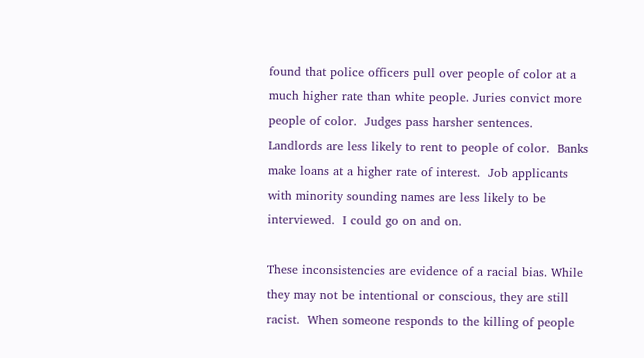found that police officers pull over people of color at a much higher rate than white people. Juries convict more people of color.  Judges pass harsher sentences.  Landlords are less likely to rent to people of color.  Banks make loans at a higher rate of interest.  Job applicants with minority sounding names are less likely to be interviewed.  I could go on and on.

These inconsistencies are evidence of a racial bias. While they may not be intentional or conscious, they are still racist.  When someone responds to the killing of people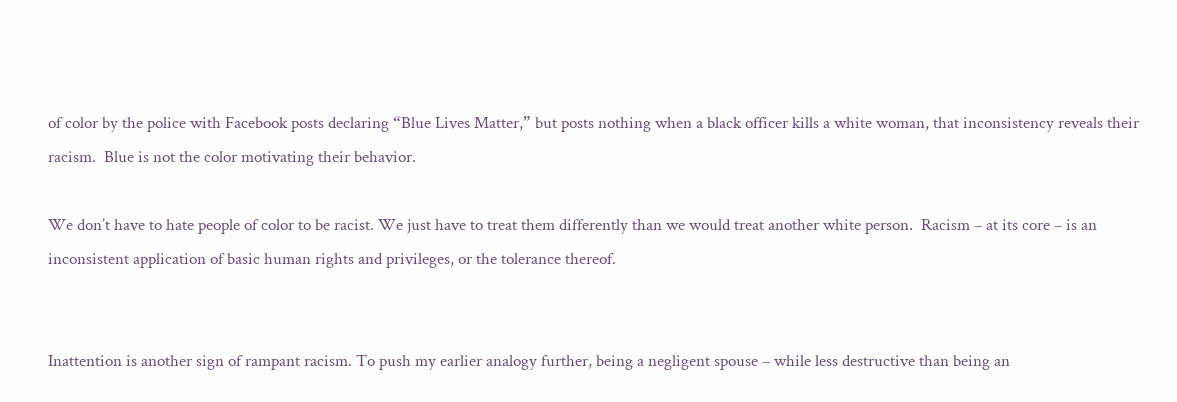of color by the police with Facebook posts declaring “Blue Lives Matter,” but posts nothing when a black officer kills a white woman, that inconsistency reveals their racism.  Blue is not the color motivating their behavior.

We don’t have to hate people of color to be racist. We just have to treat them differently than we would treat another white person.  Racism – at its core – is an inconsistent application of basic human rights and privileges, or the tolerance thereof.


Inattention is another sign of rampant racism. To push my earlier analogy further, being a negligent spouse – while less destructive than being an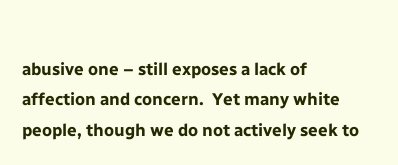abusive one – still exposes a lack of affection and concern.  Yet many white people, though we do not actively seek to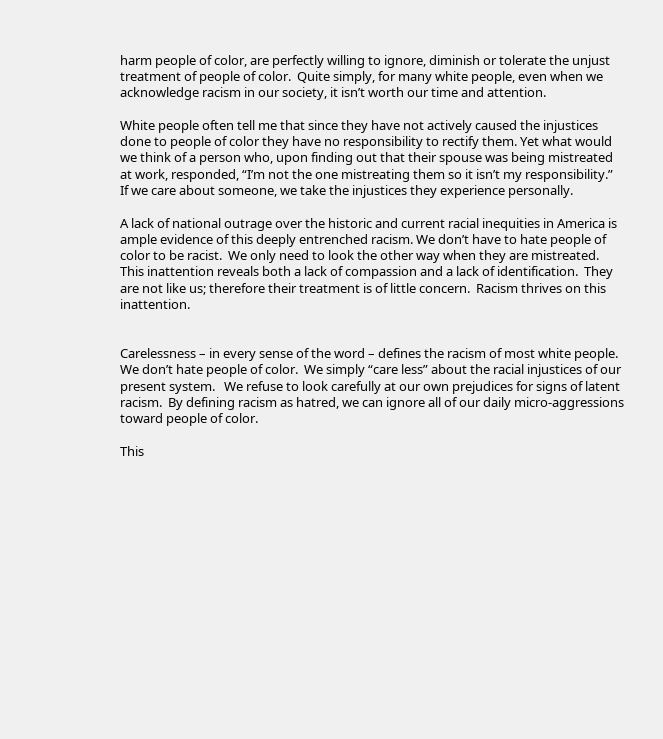harm people of color, are perfectly willing to ignore, diminish or tolerate the unjust treatment of people of color.  Quite simply, for many white people, even when we acknowledge racism in our society, it isn’t worth our time and attention.

White people often tell me that since they have not actively caused the injustices done to people of color they have no responsibility to rectify them. Yet what would we think of a person who, upon finding out that their spouse was being mistreated at work, responded, “I’m not the one mistreating them so it isn’t my responsibility.”  If we care about someone, we take the injustices they experience personally.

A lack of national outrage over the historic and current racial inequities in America is ample evidence of this deeply entrenched racism. We don’t have to hate people of color to be racist.  We only need to look the other way when they are mistreated.  This inattention reveals both a lack of compassion and a lack of identification.  They are not like us; therefore their treatment is of little concern.  Racism thrives on this inattention.


Carelessness – in every sense of the word – defines the racism of most white people. We don’t hate people of color.  We simply “care less” about the racial injustices of our present system.   We refuse to look carefully at our own prejudices for signs of latent racism.  By defining racism as hatred, we can ignore all of our daily micro-aggressions toward people of color.

This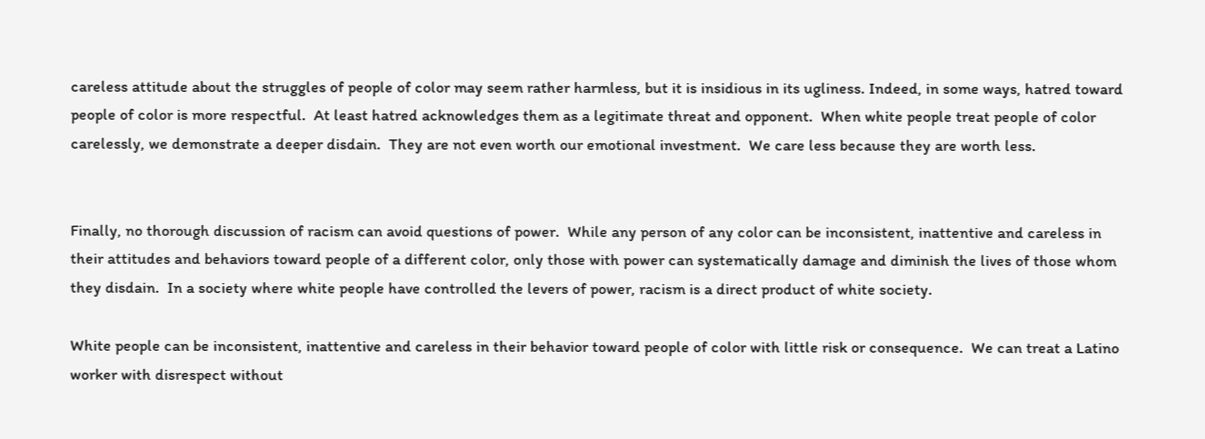careless attitude about the struggles of people of color may seem rather harmless, but it is insidious in its ugliness. Indeed, in some ways, hatred toward people of color is more respectful.  At least hatred acknowledges them as a legitimate threat and opponent.  When white people treat people of color carelessly, we demonstrate a deeper disdain.  They are not even worth our emotional investment.  We care less because they are worth less.


Finally, no thorough discussion of racism can avoid questions of power.  While any person of any color can be inconsistent, inattentive and careless in their attitudes and behaviors toward people of a different color, only those with power can systematically damage and diminish the lives of those whom they disdain.  In a society where white people have controlled the levers of power, racism is a direct product of white society.

White people can be inconsistent, inattentive and careless in their behavior toward people of color with little risk or consequence.  We can treat a Latino worker with disrespect without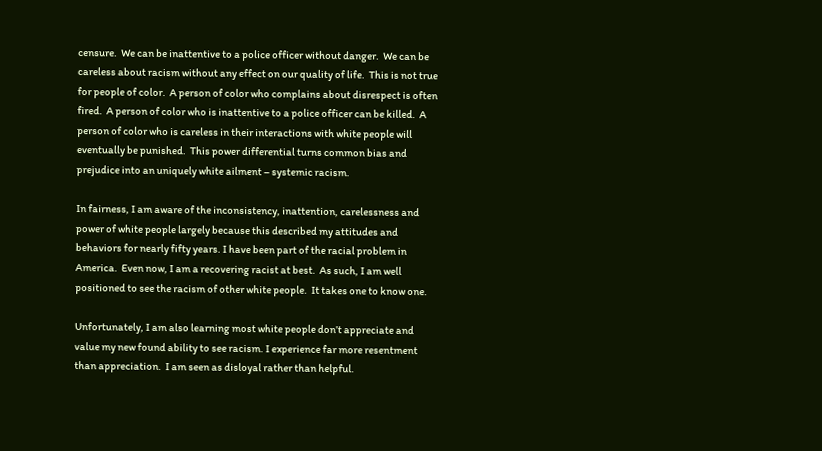censure.  We can be inattentive to a police officer without danger.  We can be careless about racism without any effect on our quality of life.  This is not true for people of color.  A person of color who complains about disrespect is often fired.  A person of color who is inattentive to a police officer can be killed.  A person of color who is careless in their interactions with white people will eventually be punished.  This power differential turns common bias and prejudice into an uniquely white ailment – systemic racism.

In fairness, I am aware of the inconsistency, inattention, carelessness and power of white people largely because this described my attitudes and behaviors for nearly fifty years. I have been part of the racial problem in America.  Even now, I am a recovering racist at best.  As such, I am well positioned to see the racism of other white people.  It takes one to know one.

Unfortunately, I am also learning most white people don’t appreciate and value my new found ability to see racism. I experience far more resentment than appreciation.  I am seen as disloyal rather than helpful.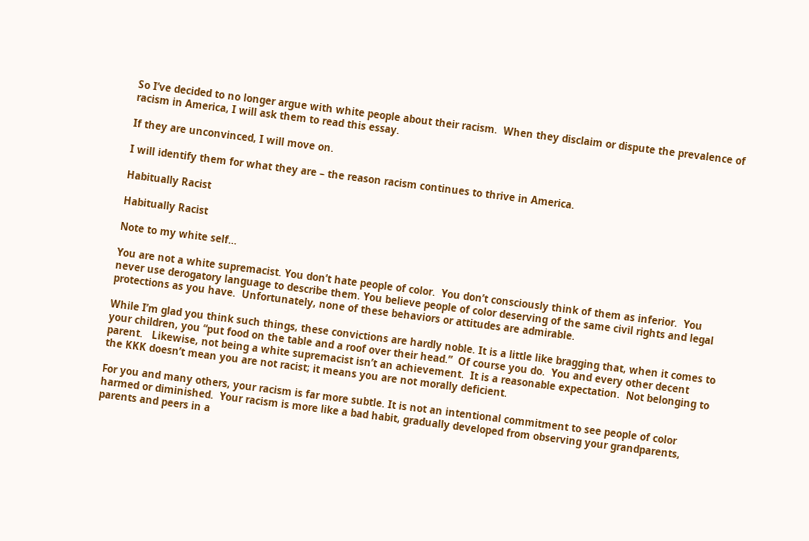So I’ve decided to no longer argue with white people about their racism.  When they disclaim or dispute the prevalence of racism in America, I will ask them to read this essay.

If they are unconvinced, I will move on.

I will identify them for what they are – the reason racism continues to thrive in America.

Habitually Racist

Habitually Racist

Note to my white self…

You are not a white supremacist. You don’t hate people of color.  You don’t consciously think of them as inferior.  You never use derogatory language to describe them. You believe people of color deserving of the same civil rights and legal protections as you have.  Unfortunately, none of these behaviors or attitudes are admirable.

While I’m glad you think such things, these convictions are hardly noble. It is a little like bragging that, when it comes to your children, you “put food on the table and a roof over their head.”  Of course you do.  You and every other decent parent.   Likewise, not being a white supremacist isn’t an achievement.  It is a reasonable expectation.  Not belonging to the KKK doesn’t mean you are not racist; it means you are not morally deficient.

For you and many others, your racism is far more subtle. It is not an intentional commitment to see people of color harmed or diminished.  Your racism is more like a bad habit, gradually developed from observing your grandparents, parents and peers in a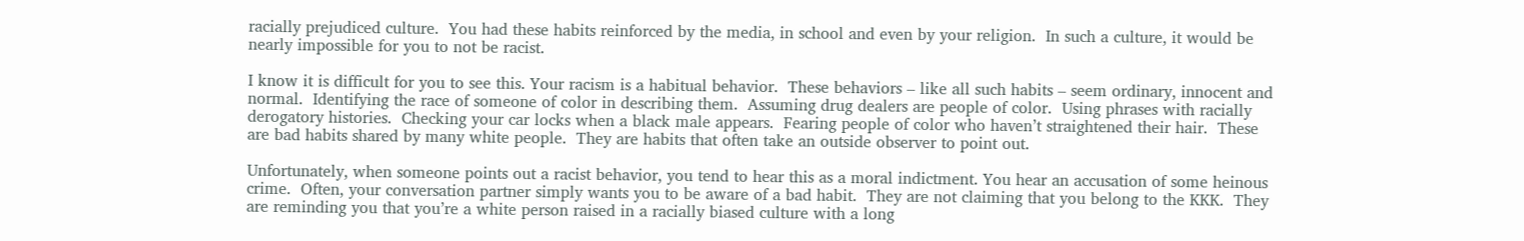racially prejudiced culture.  You had these habits reinforced by the media, in school and even by your religion.  In such a culture, it would be nearly impossible for you to not be racist.

I know it is difficult for you to see this. Your racism is a habitual behavior.  These behaviors – like all such habits – seem ordinary, innocent and normal.  Identifying the race of someone of color in describing them.  Assuming drug dealers are people of color.  Using phrases with racially derogatory histories.  Checking your car locks when a black male appears.  Fearing people of color who haven’t straightened their hair.  These are bad habits shared by many white people.  They are habits that often take an outside observer to point out.

Unfortunately, when someone points out a racist behavior, you tend to hear this as a moral indictment. You hear an accusation of some heinous crime.  Often, your conversation partner simply wants you to be aware of a bad habit.  They are not claiming that you belong to the KKK.  They are reminding you that you’re a white person raised in a racially biased culture with a long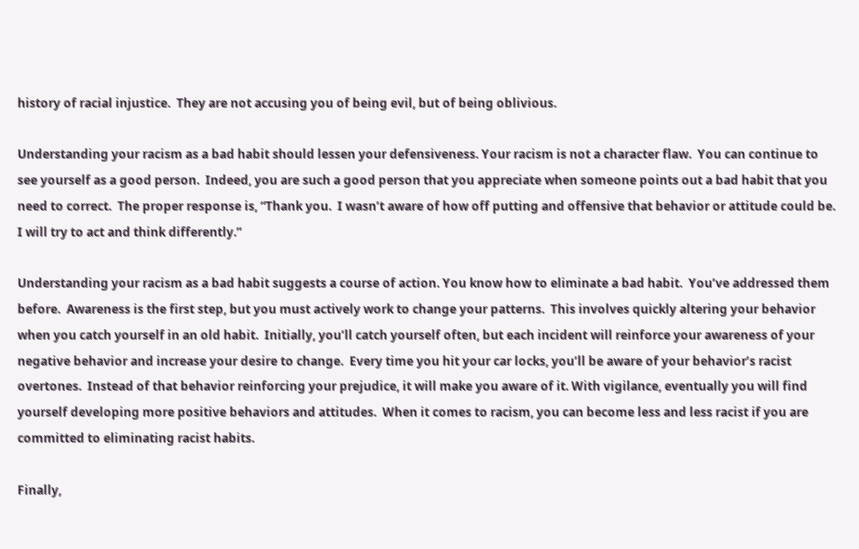history of racial injustice.  They are not accusing you of being evil, but of being oblivious.

Understanding your racism as a bad habit should lessen your defensiveness. Your racism is not a character flaw.  You can continue to see yourself as a good person.  Indeed, you are such a good person that you appreciate when someone points out a bad habit that you need to correct.  The proper response is, “Thank you.  I wasn’t aware of how off putting and offensive that behavior or attitude could be. I will try to act and think differently.”

Understanding your racism as a bad habit suggests a course of action. You know how to eliminate a bad habit.  You’ve addressed them before.  Awareness is the first step, but you must actively work to change your patterns.  This involves quickly altering your behavior when you catch yourself in an old habit.  Initially, you’ll catch yourself often, but each incident will reinforce your awareness of your negative behavior and increase your desire to change.  Every time you hit your car locks, you’ll be aware of your behavior’s racist overtones.  Instead of that behavior reinforcing your prejudice, it will make you aware of it. With vigilance, eventually you will find yourself developing more positive behaviors and attitudes.  When it comes to racism, you can become less and less racist if you are committed to eliminating racist habits.

Finally,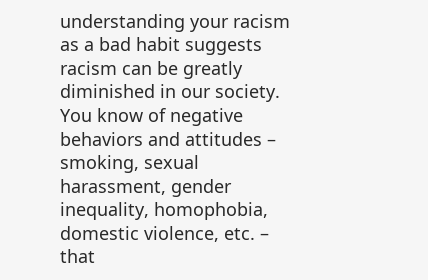understanding your racism as a bad habit suggests racism can be greatly diminished in our society. You know of negative behaviors and attitudes – smoking, sexual harassment, gender inequality, homophobia, domestic violence, etc. – that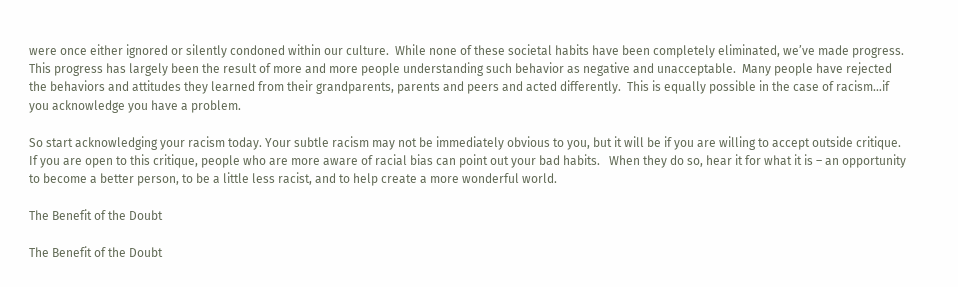were once either ignored or silently condoned within our culture.  While none of these societal habits have been completely eliminated, we’ve made progress.  This progress has largely been the result of more and more people understanding such behavior as negative and unacceptable.  Many people have rejected the behaviors and attitudes they learned from their grandparents, parents and peers and acted differently.  This is equally possible in the case of racism…if you acknowledge you have a problem.

So start acknowledging your racism today. Your subtle racism may not be immediately obvious to you, but it will be if you are willing to accept outside critique.  If you are open to this critique, people who are more aware of racial bias can point out your bad habits.   When they do so, hear it for what it is – an opportunity to become a better person, to be a little less racist, and to help create a more wonderful world.

The Benefit of the Doubt

The Benefit of the Doubt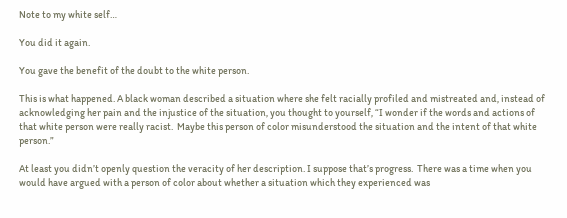Note to my white self…

You did it again.

You gave the benefit of the doubt to the white person.

This is what happened. A black woman described a situation where she felt racially profiled and mistreated and, instead of acknowledging her pain and the injustice of the situation, you thought to yourself, “I wonder if the words and actions of that white person were really racist.  Maybe this person of color misunderstood the situation and the intent of that white person.”

At least you didn’t openly question the veracity of her description. I suppose that’s progress.  There was a time when you would have argued with a person of color about whether a situation which they experienced was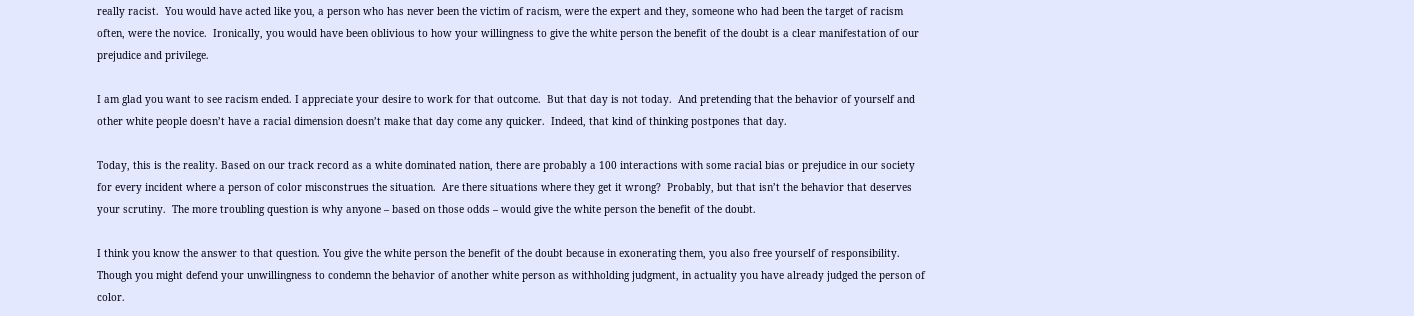really racist.  You would have acted like you, a person who has never been the victim of racism, were the expert and they, someone who had been the target of racism often, were the novice.  Ironically, you would have been oblivious to how your willingness to give the white person the benefit of the doubt is a clear manifestation of our prejudice and privilege.

I am glad you want to see racism ended. I appreciate your desire to work for that outcome.  But that day is not today.  And pretending that the behavior of yourself and other white people doesn’t have a racial dimension doesn’t make that day come any quicker.  Indeed, that kind of thinking postpones that day.

Today, this is the reality. Based on our track record as a white dominated nation, there are probably a 100 interactions with some racial bias or prejudice in our society for every incident where a person of color misconstrues the situation.  Are there situations where they get it wrong?  Probably, but that isn’t the behavior that deserves your scrutiny.  The more troubling question is why anyone – based on those odds – would give the white person the benefit of the doubt.

I think you know the answer to that question. You give the white person the benefit of the doubt because in exonerating them, you also free yourself of responsibility.  Though you might defend your unwillingness to condemn the behavior of another white person as withholding judgment, in actuality you have already judged the person of color.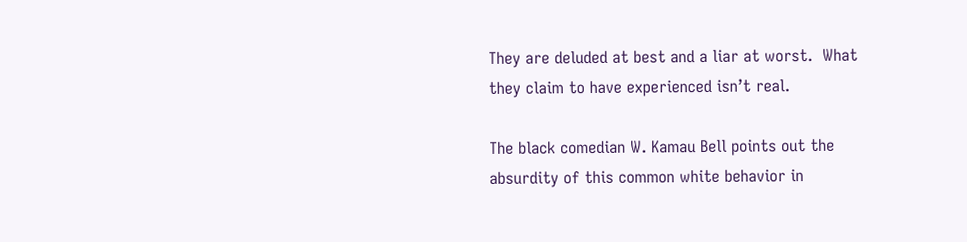They are deluded at best and a liar at worst.  What they claim to have experienced isn’t real.

The black comedian W. Kamau Bell points out the absurdity of this common white behavior in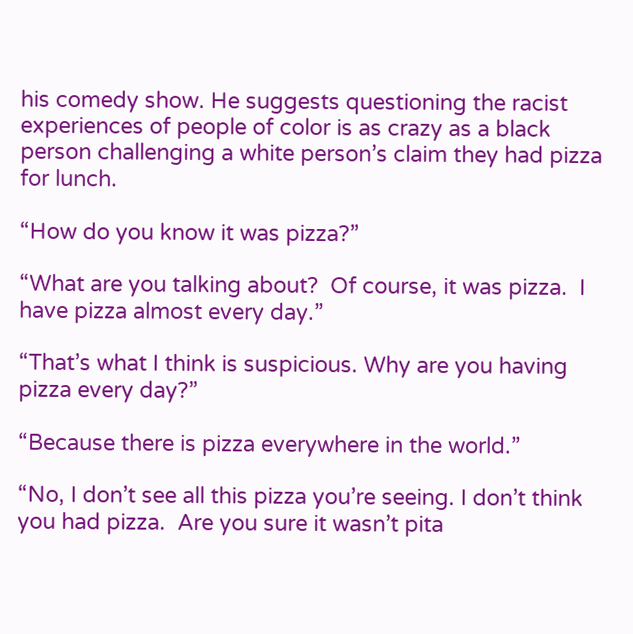his comedy show. He suggests questioning the racist experiences of people of color is as crazy as a black person challenging a white person’s claim they had pizza for lunch.

“How do you know it was pizza?”

“What are you talking about?  Of course, it was pizza.  I have pizza almost every day.”

“That’s what I think is suspicious. Why are you having pizza every day?”

“Because there is pizza everywhere in the world.”

“No, I don’t see all this pizza you’re seeing. I don’t think you had pizza.  Are you sure it wasn’t pita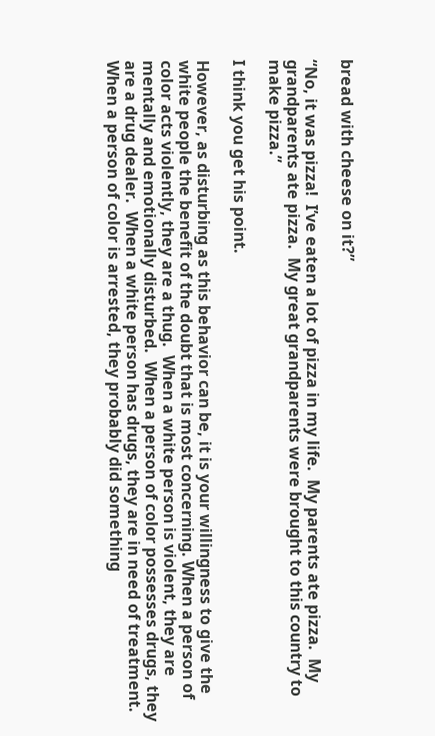bread with cheese on it?”

“No, it was pizza!  I’ve eaten a lot of pizza in my life.  My parents ate pizza.  My grandparents ate pizza.  My great grandparents were brought to this country to make pizza.”

I think you get his point.

However, as disturbing as this behavior can be, it is your willingness to give the white people the benefit of the doubt that is most concerning. When a person of color acts violently, they are a thug.  When a white person is violent, they are mentally and emotionally disturbed.  When a person of color possesses drugs, they are a drug dealer.  When a white person has drugs, they are in need of treatment.  When a person of color is arrested, they probably did something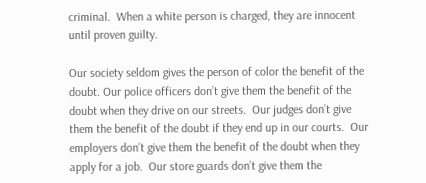criminal.  When a white person is charged, they are innocent until proven guilty.

Our society seldom gives the person of color the benefit of the doubt. Our police officers don’t give them the benefit of the doubt when they drive on our streets.  Our judges don’t give them the benefit of the doubt if they end up in our courts.  Our employers don’t give them the benefit of the doubt when they apply for a job.  Our store guards don’t give them the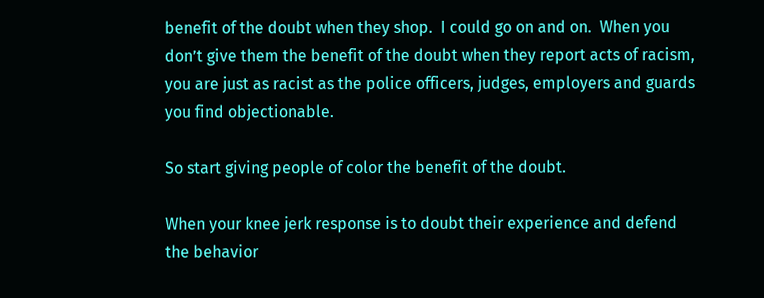benefit of the doubt when they shop.  I could go on and on.  When you don’t give them the benefit of the doubt when they report acts of racism, you are just as racist as the police officers, judges, employers and guards you find objectionable.

So start giving people of color the benefit of the doubt.

When your knee jerk response is to doubt their experience and defend the behavior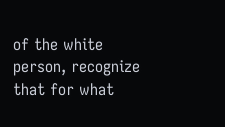of the white person, recognize that for what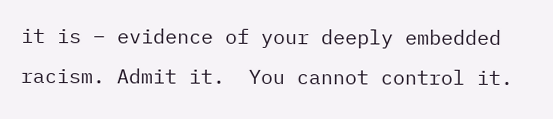it is – evidence of your deeply embedded racism. Admit it.  You cannot control it.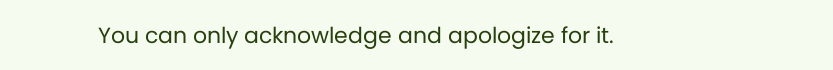You can only acknowledge and apologize for it.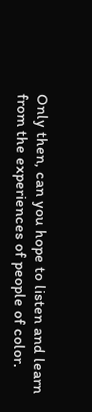Only then, can you hope to listen and learn from the experiences of people of color.